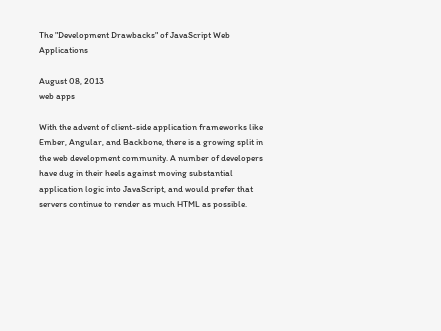The "Development Drawbacks" of JavaScript Web Applications

August 08, 2013
web apps

With the advent of client-side application frameworks like Ember, Angular, and Backbone, there is a growing split in the web development community. A number of developers have dug in their heels against moving substantial application logic into JavaScript, and would prefer that servers continue to render as much HTML as possible.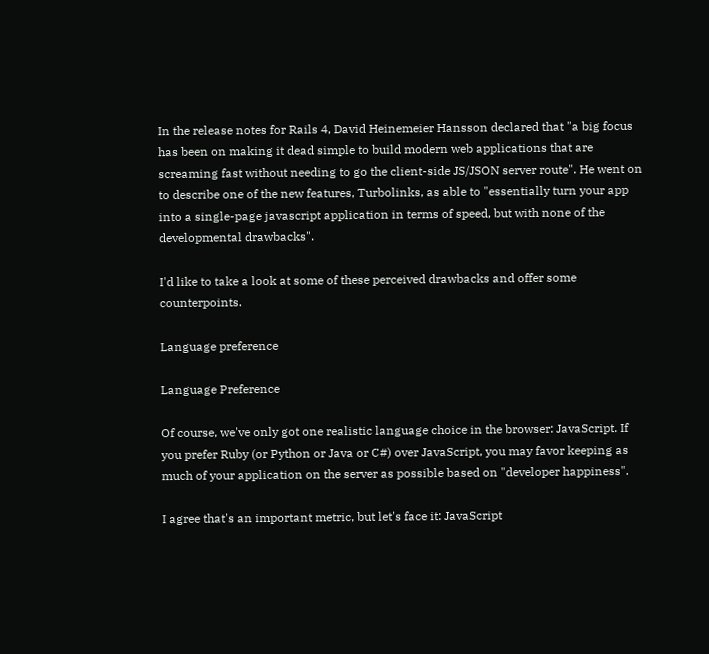In the release notes for Rails 4, David Heinemeier Hansson declared that "a big focus has been on making it dead simple to build modern web applications that are screaming fast without needing to go the client-side JS/JSON server route". He went on to describe one of the new features, Turbolinks, as able to "essentially turn your app into a single-page javascript application in terms of speed, but with none of the developmental drawbacks".

I'd like to take a look at some of these perceived drawbacks and offer some counterpoints.

Language preference

Language Preference

Of course, we've only got one realistic language choice in the browser: JavaScript. If you prefer Ruby (or Python or Java or C#) over JavaScript, you may favor keeping as much of your application on the server as possible based on "developer happiness".

I agree that's an important metric, but let's face it: JavaScript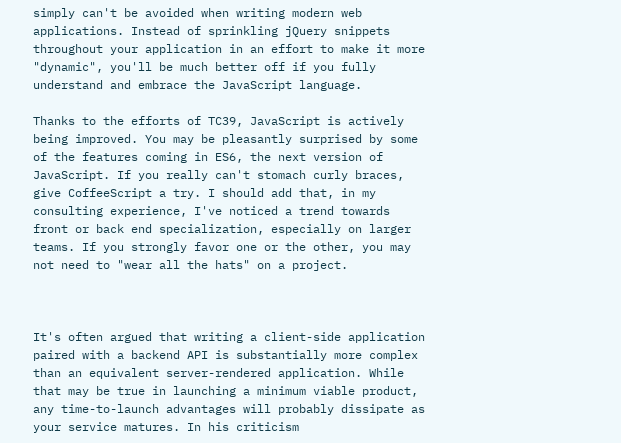simply can't be avoided when writing modern web applications. Instead of sprinkling jQuery snippets throughout your application in an effort to make it more "dynamic", you'll be much better off if you fully understand and embrace the JavaScript language.

Thanks to the efforts of TC39, JavaScript is actively being improved. You may be pleasantly surprised by some of the features coming in ES6, the next version of JavaScript. If you really can't stomach curly braces, give CoffeeScript a try. I should add that, in my consulting experience, I've noticed a trend towards front or back end specialization, especially on larger teams. If you strongly favor one or the other, you may not need to "wear all the hats" on a project.



It's often argued that writing a client-side application paired with a backend API is substantially more complex than an equivalent server-rendered application. While that may be true in launching a minimum viable product, any time-to-launch advantages will probably dissipate as your service matures. In his criticism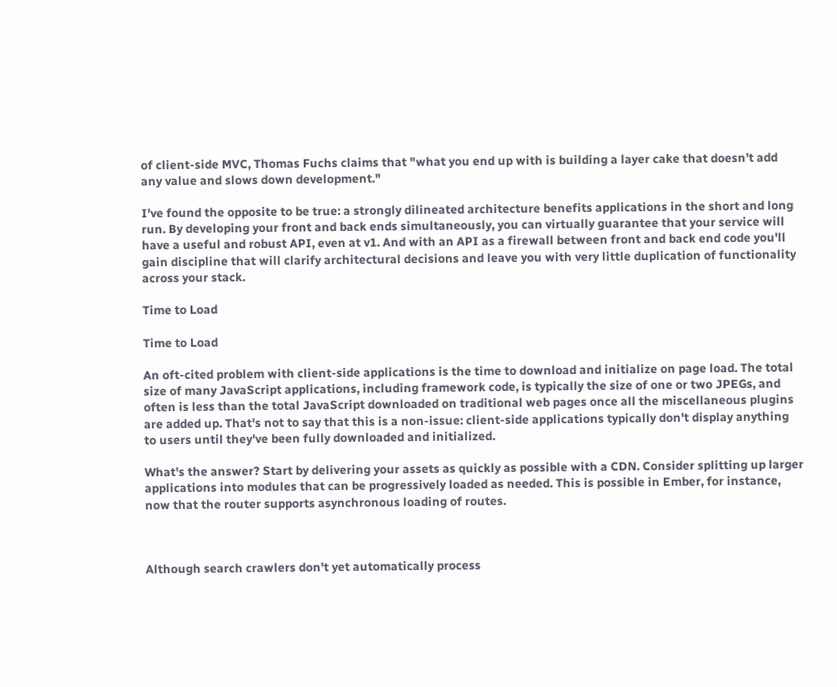of client-side MVC, Thomas Fuchs claims that "what you end up with is building a layer cake that doesn’t add any value and slows down development."

I've found the opposite to be true: a strongly dilineated architecture benefits applications in the short and long run. By developing your front and back ends simultaneously, you can virtually guarantee that your service will have a useful and robust API, even at v1. And with an API as a firewall between front and back end code you'll gain discipline that will clarify architectural decisions and leave you with very little duplication of functionality across your stack.

Time to Load

Time to Load

An oft-cited problem with client-side applications is the time to download and initialize on page load. The total size of many JavaScript applications, including framework code, is typically the size of one or two JPEGs, and often is less than the total JavaScript downloaded on traditional web pages once all the miscellaneous plugins are added up. That's not to say that this is a non-issue: client-side applications typically don't display anything to users until they've been fully downloaded and initialized.

What's the answer? Start by delivering your assets as quickly as possible with a CDN. Consider splitting up larger applications into modules that can be progressively loaded as needed. This is possible in Ember, for instance, now that the router supports asynchronous loading of routes.



Although search crawlers don't yet automatically process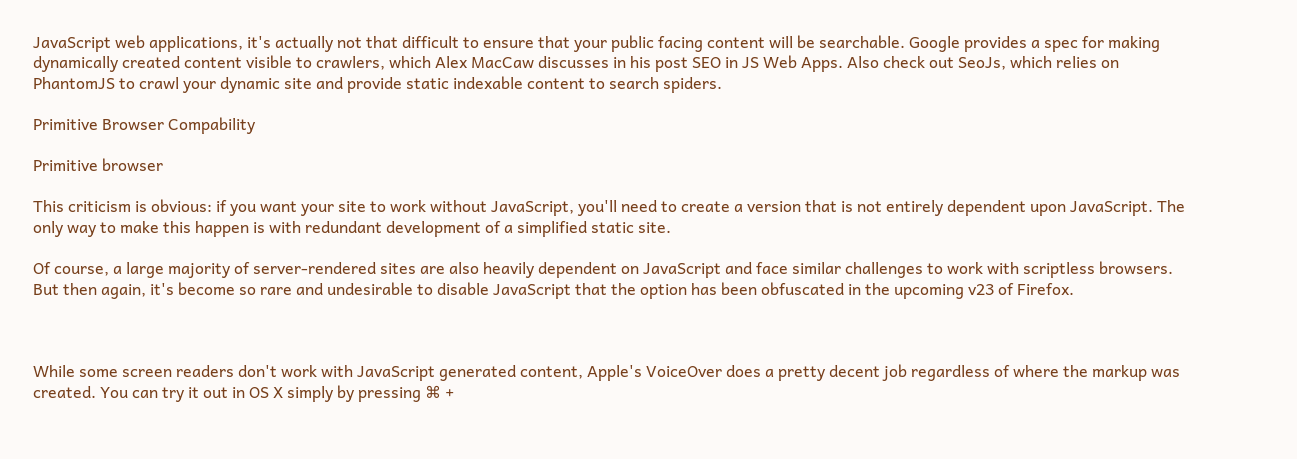JavaScript web applications, it's actually not that difficult to ensure that your public facing content will be searchable. Google provides a spec for making dynamically created content visible to crawlers, which Alex MacCaw discusses in his post SEO in JS Web Apps. Also check out SeoJs, which relies on PhantomJS to crawl your dynamic site and provide static indexable content to search spiders.

Primitive Browser Compability

Primitive browser

This criticism is obvious: if you want your site to work without JavaScript, you'll need to create a version that is not entirely dependent upon JavaScript. The only way to make this happen is with redundant development of a simplified static site.

Of course, a large majority of server-rendered sites are also heavily dependent on JavaScript and face similar challenges to work with scriptless browsers. But then again, it's become so rare and undesirable to disable JavaScript that the option has been obfuscated in the upcoming v23 of Firefox.



While some screen readers don't work with JavaScript generated content, Apple's VoiceOver does a pretty decent job regardless of where the markup was created. You can try it out in OS X simply by pressing ⌘ +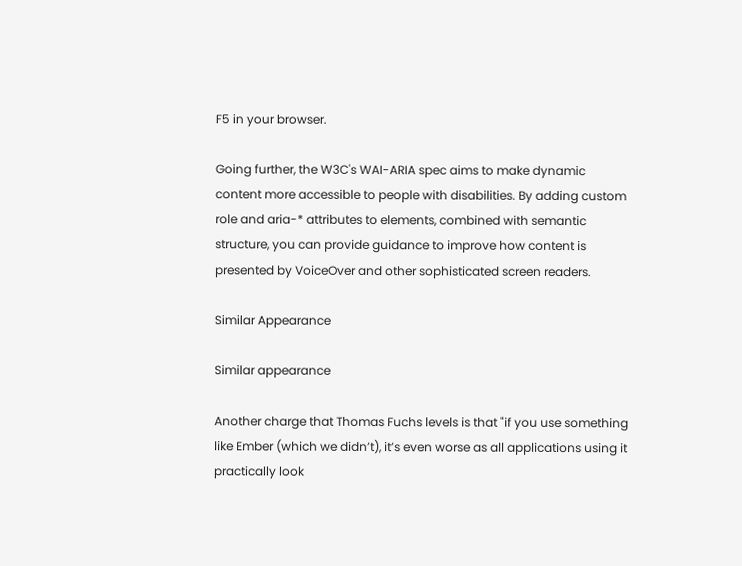F5 in your browser.

Going further, the W3C's WAI-ARIA spec aims to make dynamic content more accessible to people with disabilities. By adding custom role and aria-* attributes to elements, combined with semantic structure, you can provide guidance to improve how content is presented by VoiceOver and other sophisticated screen readers.

Similar Appearance

Similar appearance

Another charge that Thomas Fuchs levels is that "if you use something like Ember (which we didn’t), it’s even worse as all applications using it practically look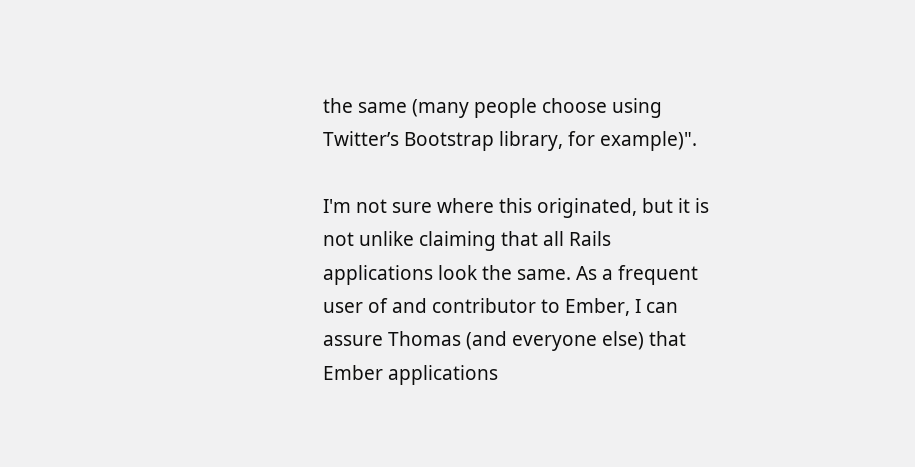the same (many people choose using Twitter’s Bootstrap library, for example)".

I'm not sure where this originated, but it is not unlike claiming that all Rails applications look the same. As a frequent user of and contributor to Ember, I can assure Thomas (and everyone else) that Ember applications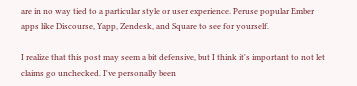are in no way tied to a particular style or user experience. Peruse popular Ember apps like Discourse, Yapp, Zendesk, and Square to see for yourself.

I realize that this post may seem a bit defensive, but I think it's important to not let claims go unchecked. I've personally been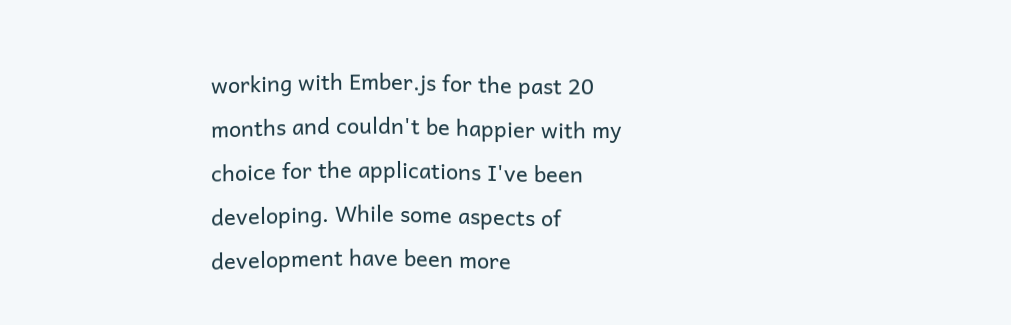working with Ember.js for the past 20 months and couldn't be happier with my choice for the applications I've been developing. While some aspects of development have been more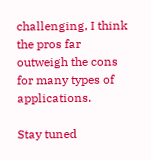challenging, I think the pros far outweigh the cons for many types of applications.

Stay tuned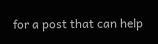for a post that can help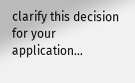clarify this decision for your application...